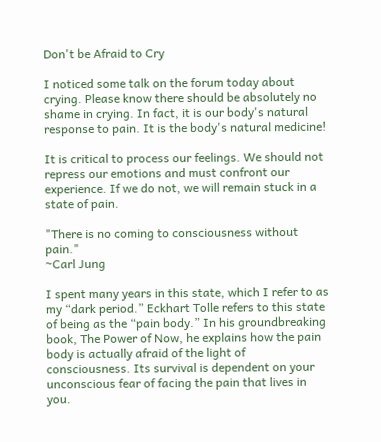Don't be Afraid to Cry

I noticed some talk on the forum today about crying. Please know there should be absolutely no shame in crying. In fact, it is our body's natural response to pain. It is the body's natural medicine!

It is critical to process our feelings. We should not repress our emotions and must confront our experience. If we do not, we will remain stuck in a state of pain.

"There is no coming to consciousness without pain."
~Carl Jung

I spent many years in this state, which I refer to as my “dark period.” Eckhart Tolle refers to this state of being as the “pain body.” In his groundbreaking book, The Power of Now, he explains how the pain body is actually afraid of the light of consciousness. Its survival is dependent on your unconscious fear of facing the pain that lives in you.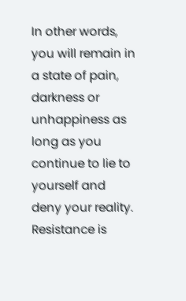In other words, you will remain in a state of pain, darkness or unhappiness as long as you continue to lie to yourself and deny your reality. Resistance is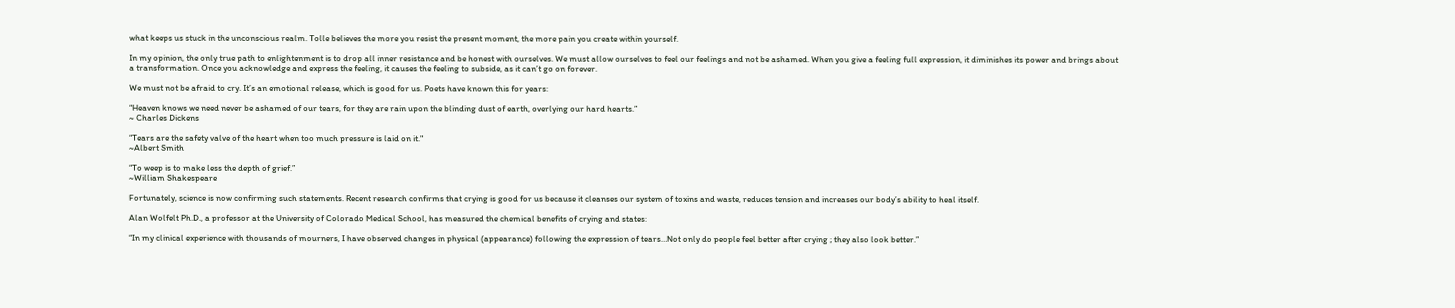what keeps us stuck in the unconscious realm. Tolle believes the more you resist the present moment, the more pain you create within yourself.

In my opinion, the only true path to enlightenment is to drop all inner resistance and be honest with ourselves. We must allow ourselves to feel our feelings and not be ashamed. When you give a feeling full expression, it diminishes its power and brings about a transformation. Once you acknowledge and express the feeling, it causes the feeling to subside, as it can’t go on forever.

We must not be afraid to cry. It’s an emotional release, which is good for us. Poets have known this for years:

“Heaven knows we need never be ashamed of our tears, for they are rain upon the blinding dust of earth, overlying our hard hearts.”
~ Charles Dickens

“Tears are the safety valve of the heart when too much pressure is laid on it."
~Albert Smith

“To weep is to make less the depth of grief.”
~William Shakespeare

Fortunately, science is now confirming such statements. Recent research confirms that crying is good for us because it cleanses our system of toxins and waste, reduces tension and increases our body’s ability to heal itself.

Alan Wolfelt Ph.D., a professor at the University of Colorado Medical School, has measured the chemical benefits of crying and states:

“In my clinical experience with thousands of mourners, I have observed changes in physical (appearance) following the expression of tears…Not only do people feel better after crying ; they also look better.”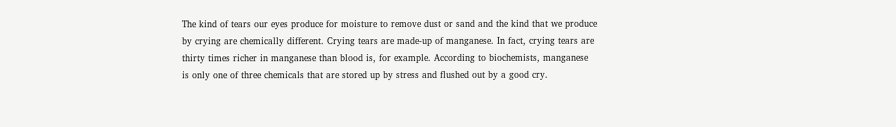The kind of tears our eyes produce for moisture to remove dust or sand and the kind that we produce by crying are chemically different. Crying tears are made-up of manganese. In fact, crying tears are thirty times richer in manganese than blood is, for example. According to biochemists, manganese is only one of three chemicals that are stored up by stress and flushed out by a good cry.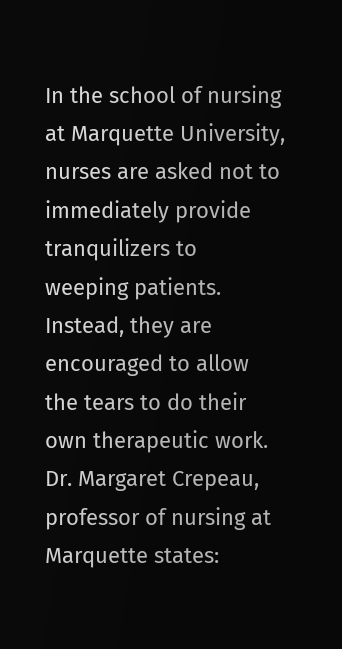In the school of nursing at Marquette University, nurses are asked not to immediately provide tranquilizers to weeping patients. Instead, they are encouraged to allow the tears to do their own therapeutic work. Dr. Margaret Crepeau, professor of nursing at Marquette states: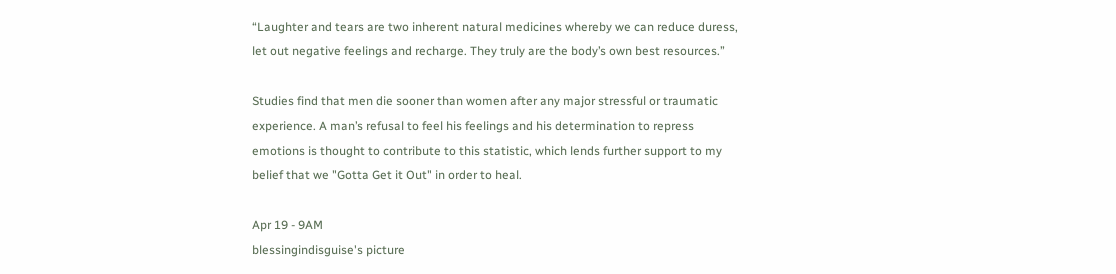“Laughter and tears are two inherent natural medicines whereby we can reduce duress, let out negative feelings and recharge. They truly are the body’s own best resources.”

Studies find that men die sooner than women after any major stressful or traumatic experience. A man’s refusal to feel his feelings and his determination to repress emotions is thought to contribute to this statistic, which lends further support to my belief that we "Gotta Get it Out" in order to heal.

Apr 19 - 9AM
blessingindisguise's picture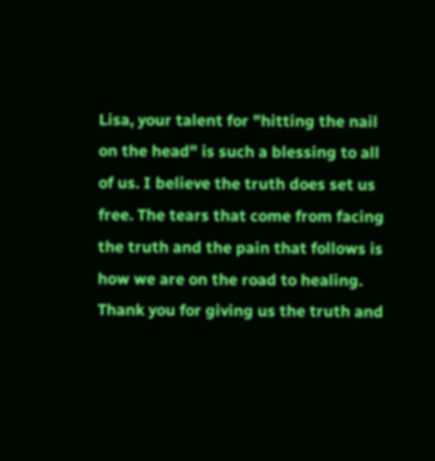Lisa, your talent for "hitting the nail on the head" is such a blessing to all of us. I believe the truth does set us free. The tears that come from facing the truth and the pain that follows is how we are on the road to healing. Thank you for giving us the truth and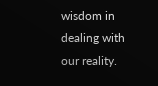wisdom in dealing with our reality.